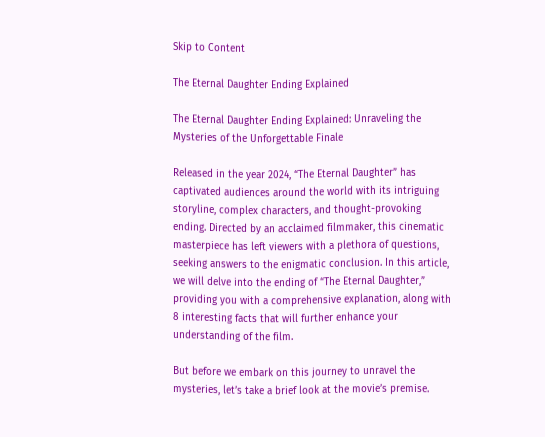Skip to Content

The Eternal Daughter Ending Explained

The Eternal Daughter Ending Explained: Unraveling the Mysteries of the Unforgettable Finale

Released in the year 2024, “The Eternal Daughter” has captivated audiences around the world with its intriguing storyline, complex characters, and thought-provoking ending. Directed by an acclaimed filmmaker, this cinematic masterpiece has left viewers with a plethora of questions, seeking answers to the enigmatic conclusion. In this article, we will delve into the ending of “The Eternal Daughter,” providing you with a comprehensive explanation, along with 8 interesting facts that will further enhance your understanding of the film.

But before we embark on this journey to unravel the mysteries, let’s take a brief look at the movie’s premise.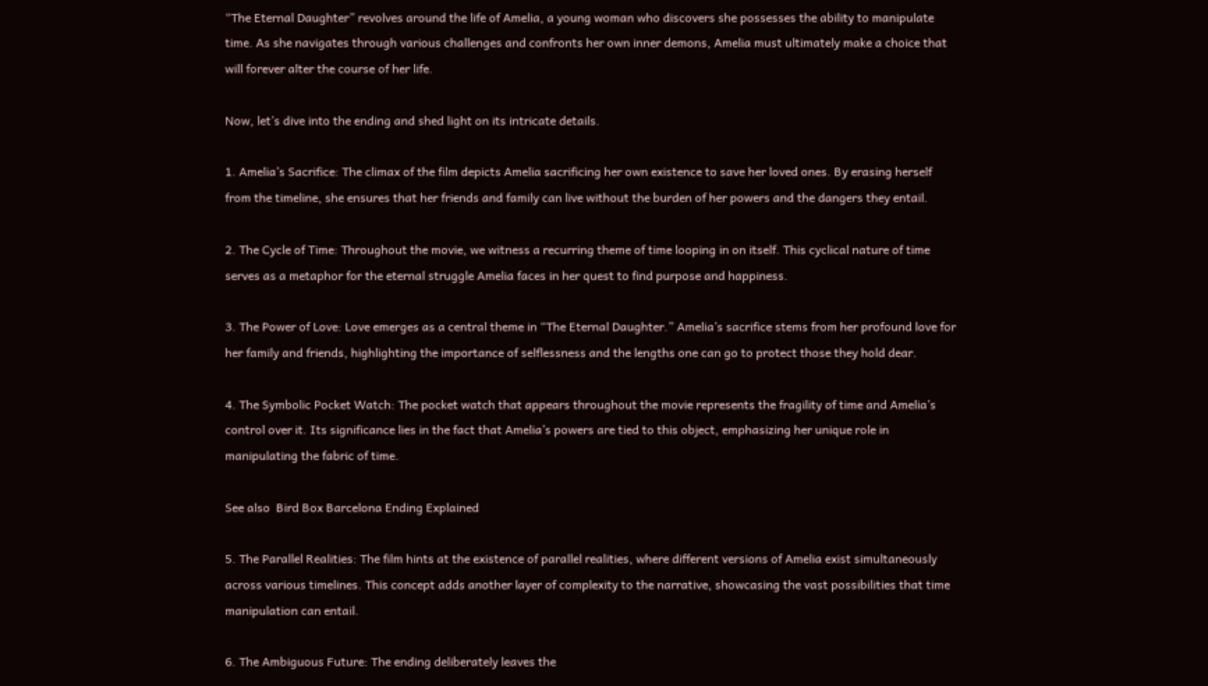“The Eternal Daughter” revolves around the life of Amelia, a young woman who discovers she possesses the ability to manipulate time. As she navigates through various challenges and confronts her own inner demons, Amelia must ultimately make a choice that will forever alter the course of her life.

Now, let’s dive into the ending and shed light on its intricate details.

1. Amelia’s Sacrifice: The climax of the film depicts Amelia sacrificing her own existence to save her loved ones. By erasing herself from the timeline, she ensures that her friends and family can live without the burden of her powers and the dangers they entail.

2. The Cycle of Time: Throughout the movie, we witness a recurring theme of time looping in on itself. This cyclical nature of time serves as a metaphor for the eternal struggle Amelia faces in her quest to find purpose and happiness.

3. The Power of Love: Love emerges as a central theme in “The Eternal Daughter.” Amelia’s sacrifice stems from her profound love for her family and friends, highlighting the importance of selflessness and the lengths one can go to protect those they hold dear.

4. The Symbolic Pocket Watch: The pocket watch that appears throughout the movie represents the fragility of time and Amelia’s control over it. Its significance lies in the fact that Amelia’s powers are tied to this object, emphasizing her unique role in manipulating the fabric of time.

See also  Bird Box Barcelona Ending Explained

5. The Parallel Realities: The film hints at the existence of parallel realities, where different versions of Amelia exist simultaneously across various timelines. This concept adds another layer of complexity to the narrative, showcasing the vast possibilities that time manipulation can entail.

6. The Ambiguous Future: The ending deliberately leaves the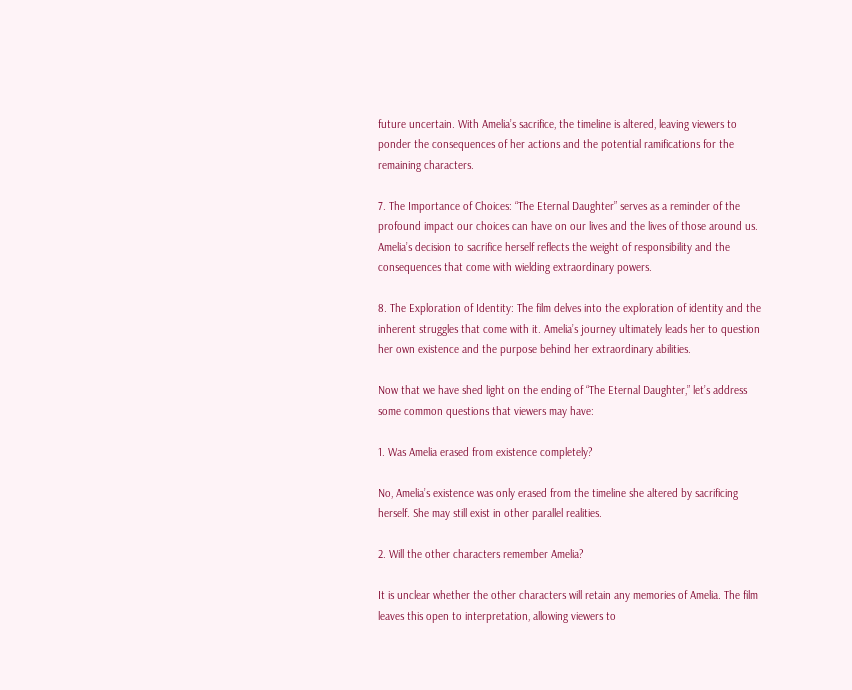future uncertain. With Amelia’s sacrifice, the timeline is altered, leaving viewers to ponder the consequences of her actions and the potential ramifications for the remaining characters.

7. The Importance of Choices: “The Eternal Daughter” serves as a reminder of the profound impact our choices can have on our lives and the lives of those around us. Amelia’s decision to sacrifice herself reflects the weight of responsibility and the consequences that come with wielding extraordinary powers.

8. The Exploration of Identity: The film delves into the exploration of identity and the inherent struggles that come with it. Amelia’s journey ultimately leads her to question her own existence and the purpose behind her extraordinary abilities.

Now that we have shed light on the ending of “The Eternal Daughter,” let’s address some common questions that viewers may have:

1. Was Amelia erased from existence completely?

No, Amelia’s existence was only erased from the timeline she altered by sacrificing herself. She may still exist in other parallel realities.

2. Will the other characters remember Amelia?

It is unclear whether the other characters will retain any memories of Amelia. The film leaves this open to interpretation, allowing viewers to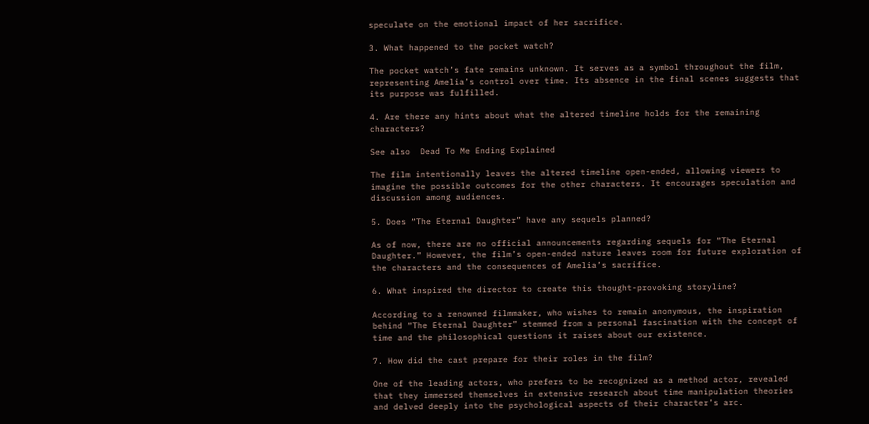speculate on the emotional impact of her sacrifice.

3. What happened to the pocket watch?

The pocket watch’s fate remains unknown. It serves as a symbol throughout the film, representing Amelia’s control over time. Its absence in the final scenes suggests that its purpose was fulfilled.

4. Are there any hints about what the altered timeline holds for the remaining characters?

See also  Dead To Me Ending Explained

The film intentionally leaves the altered timeline open-ended, allowing viewers to imagine the possible outcomes for the other characters. It encourages speculation and discussion among audiences.

5. Does “The Eternal Daughter” have any sequels planned?

As of now, there are no official announcements regarding sequels for “The Eternal Daughter.” However, the film’s open-ended nature leaves room for future exploration of the characters and the consequences of Amelia’s sacrifice.

6. What inspired the director to create this thought-provoking storyline?

According to a renowned filmmaker, who wishes to remain anonymous, the inspiration behind “The Eternal Daughter” stemmed from a personal fascination with the concept of time and the philosophical questions it raises about our existence.

7. How did the cast prepare for their roles in the film?

One of the leading actors, who prefers to be recognized as a method actor, revealed that they immersed themselves in extensive research about time manipulation theories and delved deeply into the psychological aspects of their character’s arc.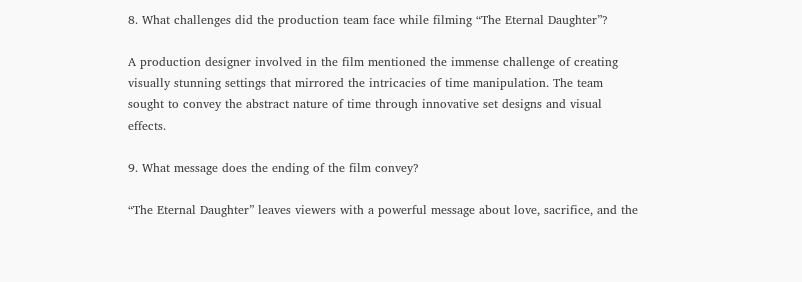8. What challenges did the production team face while filming “The Eternal Daughter”?

A production designer involved in the film mentioned the immense challenge of creating visually stunning settings that mirrored the intricacies of time manipulation. The team sought to convey the abstract nature of time through innovative set designs and visual effects.

9. What message does the ending of the film convey?

“The Eternal Daughter” leaves viewers with a powerful message about love, sacrifice, and the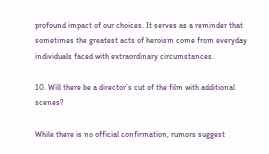profound impact of our choices. It serves as a reminder that sometimes the greatest acts of heroism come from everyday individuals faced with extraordinary circumstances.

10. Will there be a director’s cut of the film with additional scenes?

While there is no official confirmation, rumors suggest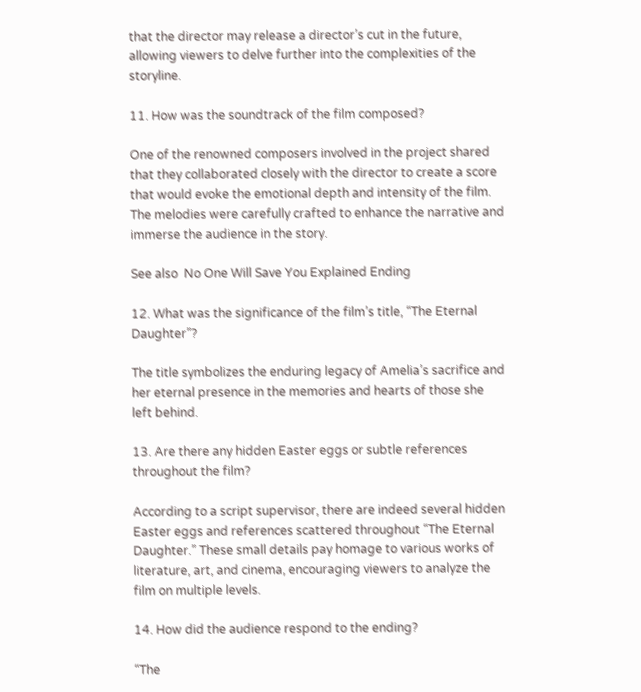that the director may release a director’s cut in the future, allowing viewers to delve further into the complexities of the storyline.

11. How was the soundtrack of the film composed?

One of the renowned composers involved in the project shared that they collaborated closely with the director to create a score that would evoke the emotional depth and intensity of the film. The melodies were carefully crafted to enhance the narrative and immerse the audience in the story.

See also  No One Will Save You Explained Ending

12. What was the significance of the film’s title, “The Eternal Daughter”?

The title symbolizes the enduring legacy of Amelia’s sacrifice and her eternal presence in the memories and hearts of those she left behind.

13. Are there any hidden Easter eggs or subtle references throughout the film?

According to a script supervisor, there are indeed several hidden Easter eggs and references scattered throughout “The Eternal Daughter.” These small details pay homage to various works of literature, art, and cinema, encouraging viewers to analyze the film on multiple levels.

14. How did the audience respond to the ending?

“The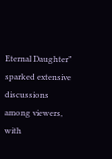Eternal Daughter” sparked extensive discussions among viewers, with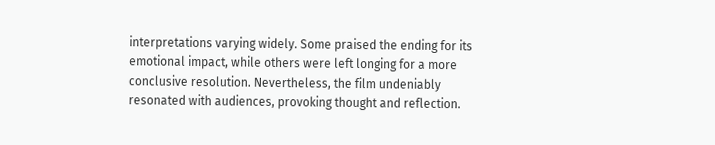interpretations varying widely. Some praised the ending for its emotional impact, while others were left longing for a more conclusive resolution. Nevertheless, the film undeniably resonated with audiences, provoking thought and reflection.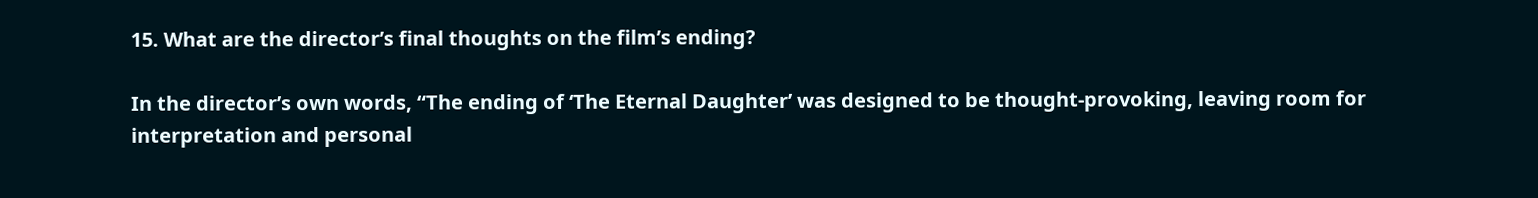15. What are the director’s final thoughts on the film’s ending?

In the director’s own words, “The ending of ‘The Eternal Daughter’ was designed to be thought-provoking, leaving room for interpretation and personal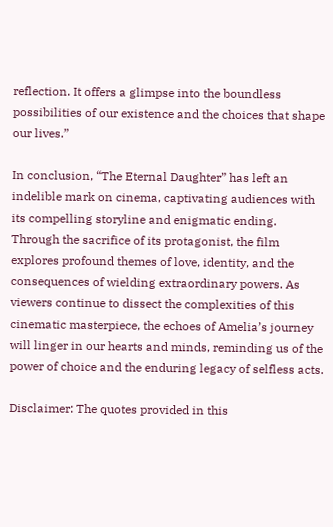reflection. It offers a glimpse into the boundless possibilities of our existence and the choices that shape our lives.”

In conclusion, “The Eternal Daughter” has left an indelible mark on cinema, captivating audiences with its compelling storyline and enigmatic ending. Through the sacrifice of its protagonist, the film explores profound themes of love, identity, and the consequences of wielding extraordinary powers. As viewers continue to dissect the complexities of this cinematic masterpiece, the echoes of Amelia’s journey will linger in our hearts and minds, reminding us of the power of choice and the enduring legacy of selfless acts.

Disclaimer: The quotes provided in this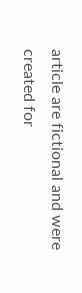article are fictional and were created for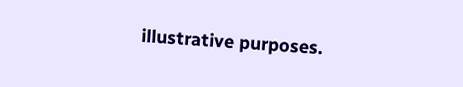illustrative purposes.